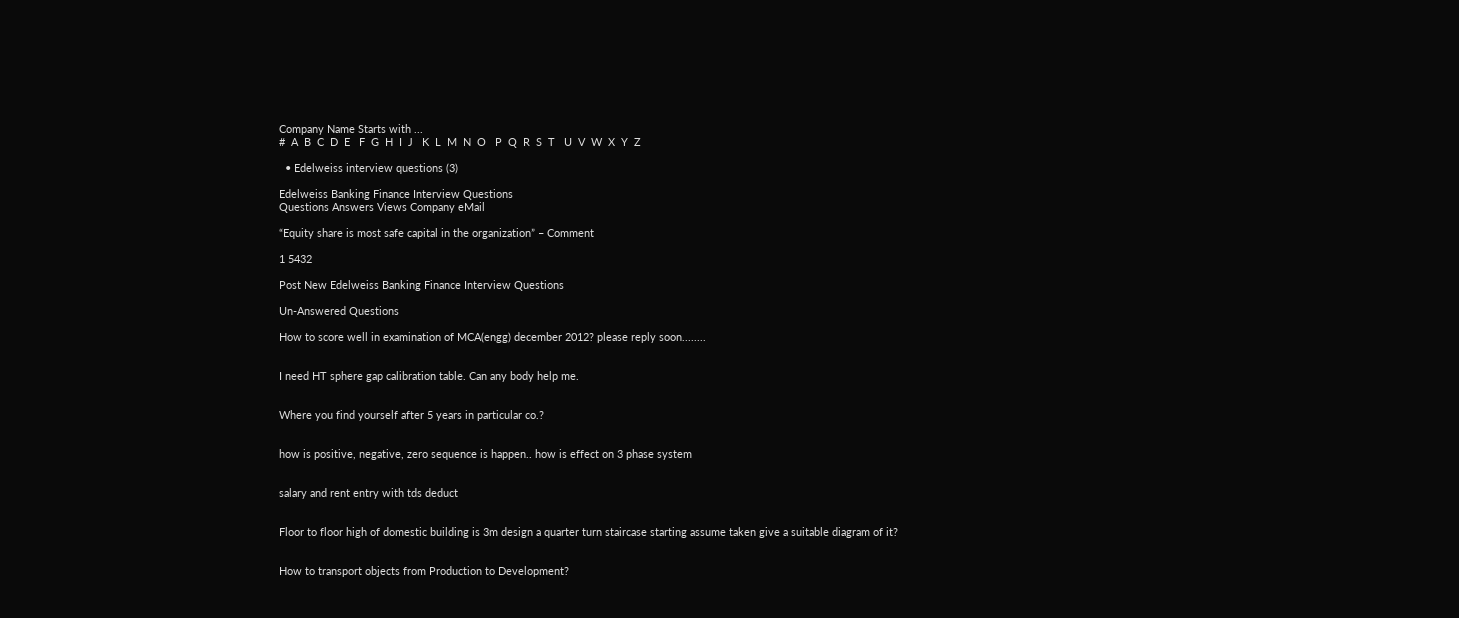Company Name Starts with ...
#  A  B  C  D  E   F  G  H  I  J   K  L  M  N  O   P  Q  R  S  T   U  V  W  X  Y  Z

  • Edelweiss interview questions (3)

Edelweiss Banking Finance Interview Questions
Questions Answers Views Company eMail

“Equity share is most safe capital in the organization” – Comment

1 5432

Post New Edelweiss Banking Finance Interview Questions

Un-Answered Questions

How to score well in examination of MCA(engg) december 2012? please reply soon........


I need HT sphere gap calibration table. Can any body help me.


Where you find yourself after 5 years in particular co.?


how is positive, negative, zero sequence is happen.. how is effect on 3 phase system


salary and rent entry with tds deduct


Floor to floor high of domestic building is 3m design a quarter turn staircase starting assume taken give a suitable diagram of it?


How to transport objects from Production to Development?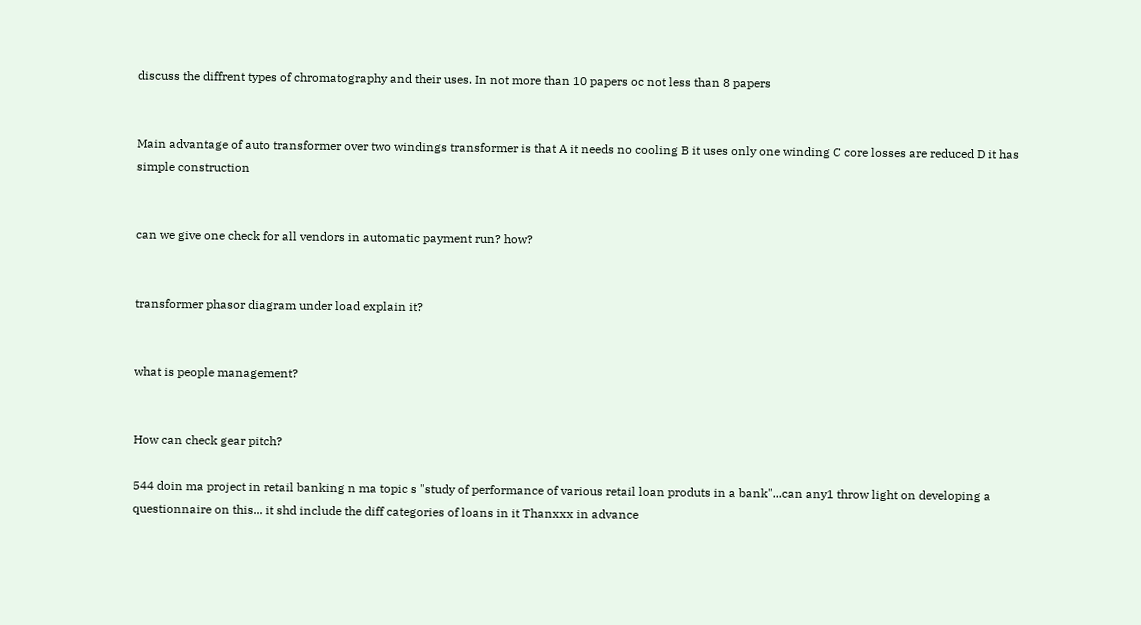discuss the diffrent types of chromatography and their uses. In not more than 10 papers oc not less than 8 papers


Main advantage of auto transformer over two windings transformer is that A it needs no cooling B it uses only one winding C core losses are reduced D it has simple construction


can we give one check for all vendors in automatic payment run? how?


transformer phasor diagram under load explain it?


what is people management?


How can check gear pitch?

544 doin ma project in retail banking n ma topic s "study of performance of various retail loan produts in a bank"...can any1 throw light on developing a questionnaire on this... it shd include the diff categories of loans in it Thanxxx in advance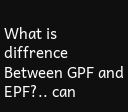What is diffrence Between GPF and EPF?.. can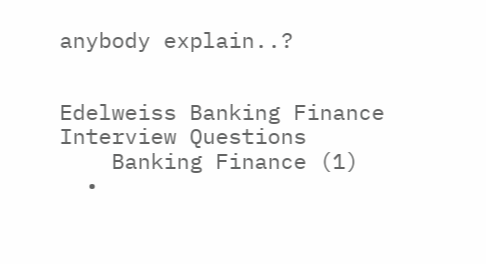anybody explain..?


Edelweiss Banking Finance Interview Questions
    Banking Finance (1)
  •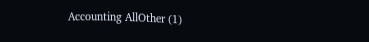Accounting AllOther (1)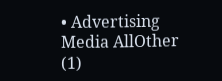• Advertising Media AllOther (1)